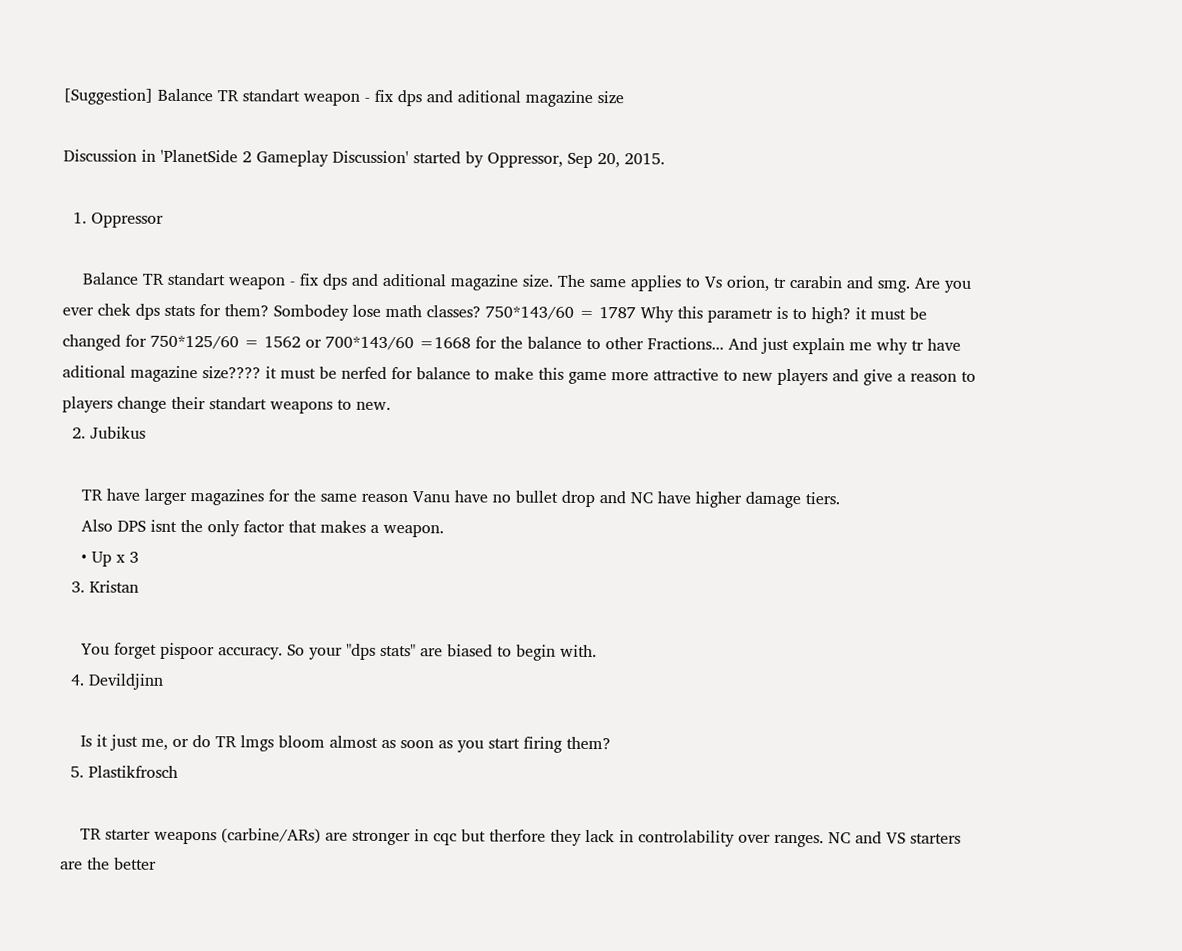[Suggestion] Balance TR standart weapon - fix dps and aditional magazine size

Discussion in 'PlanetSide 2 Gameplay Discussion' started by Oppressor, Sep 20, 2015.

  1. Oppressor

    Balance TR standart weapon - fix dps and aditional magazine size. The same applies to Vs orion, tr carabin and smg. Are you ever chek dps stats for them? Sombodey lose math classes? 750*143/60 = 1787 Why this parametr is to high? it must be changed for 750*125/60 = 1562 or 700*143/60 =1668 for the balance to other Fractions... And just explain me why tr have aditional magazine size???? it must be nerfed for balance to make this game more attractive to new players and give a reason to players change their standart weapons to new.
  2. Jubikus

    TR have larger magazines for the same reason Vanu have no bullet drop and NC have higher damage tiers.
    Also DPS isnt the only factor that makes a weapon.
    • Up x 3
  3. Kristan

    You forget pispoor accuracy. So your "dps stats" are biased to begin with.
  4. Devildjinn

    Is it just me, or do TR lmgs bloom almost as soon as you start firing them?
  5. Plastikfrosch

    TR starter weapons (carbine/ARs) are stronger in cqc but therfore they lack in controlability over ranges. NC and VS starters are the better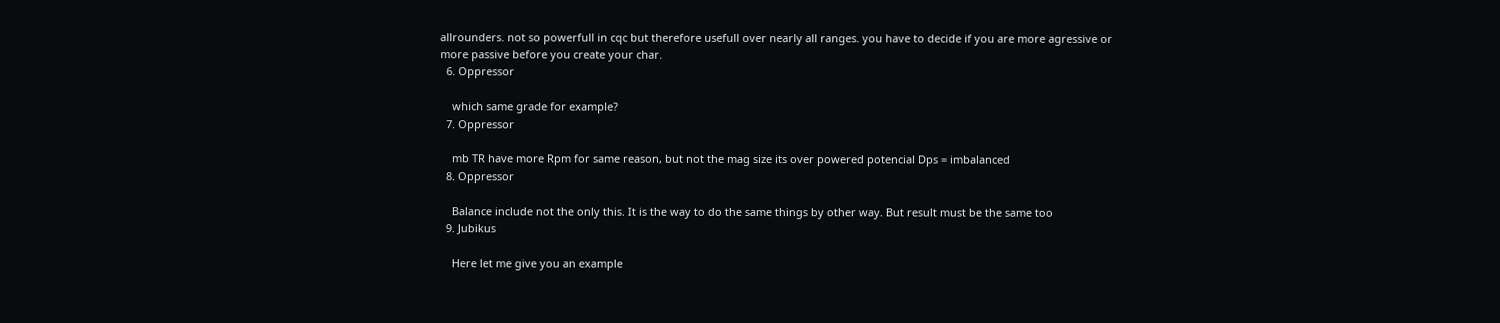allrounders. not so powerfull in cqc but therefore usefull over nearly all ranges. you have to decide if you are more agressive or more passive before you create your char.
  6. Oppressor

    which same grade for example?
  7. Oppressor

    mb TR have more Rpm for same reason, but not the mag size its over powered potencial Dps = imbalanced
  8. Oppressor

    Balance include not the only this. It is the way to do the same things by other way. But result must be the same too
  9. Jubikus

    Here let me give you an example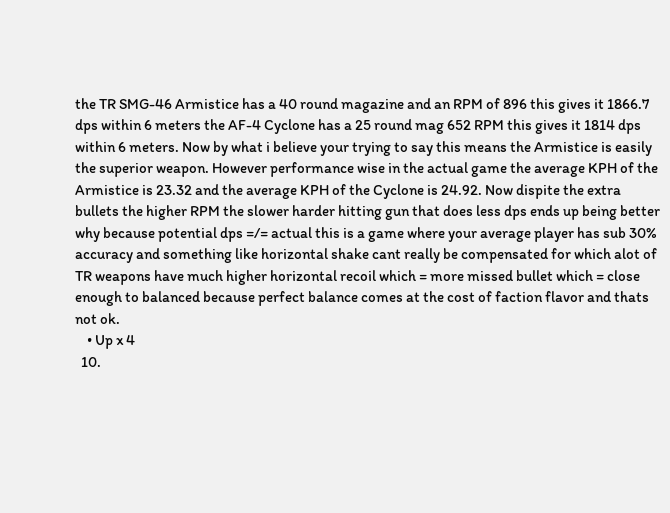the TR SMG-46 Armistice has a 40 round magazine and an RPM of 896 this gives it 1866.7 dps within 6 meters the AF-4 Cyclone has a 25 round mag 652 RPM this gives it 1814 dps within 6 meters. Now by what i believe your trying to say this means the Armistice is easily the superior weapon. However performance wise in the actual game the average KPH of the Armistice is 23.32 and the average KPH of the Cyclone is 24.92. Now dispite the extra bullets the higher RPM the slower harder hitting gun that does less dps ends up being better why because potential dps =/= actual this is a game where your average player has sub 30% accuracy and something like horizontal shake cant really be compensated for which alot of TR weapons have much higher horizontal recoil which = more missed bullet which = close enough to balanced because perfect balance comes at the cost of faction flavor and thats not ok.
    • Up x 4
  10.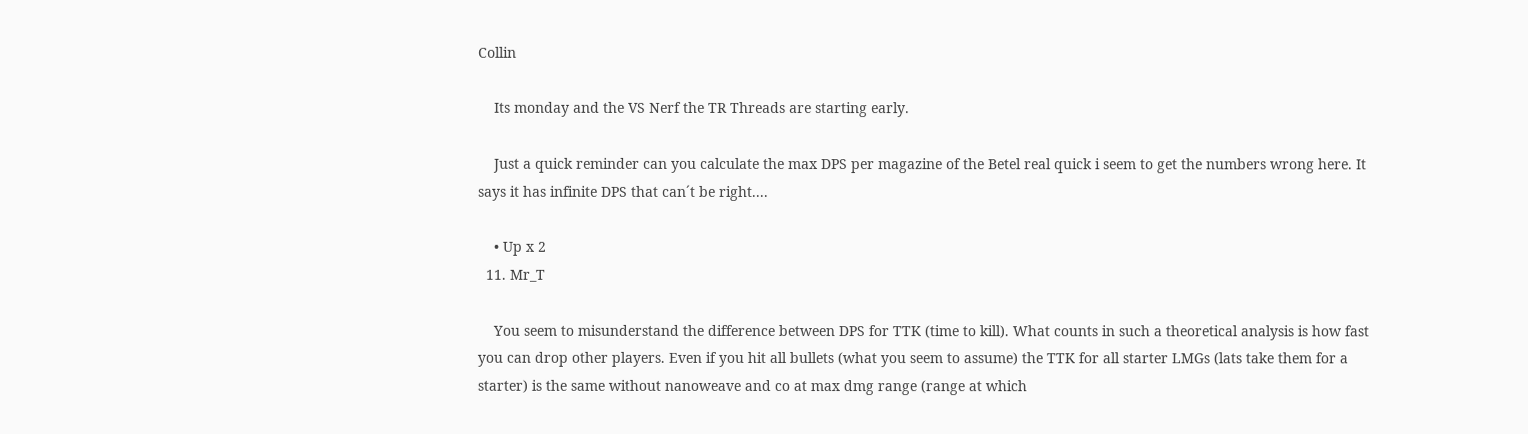Collin

    Its monday and the VS Nerf the TR Threads are starting early.

    Just a quick reminder can you calculate the max DPS per magazine of the Betel real quick i seem to get the numbers wrong here. It says it has infinite DPS that can´t be right....

    • Up x 2
  11. Mr_T

    You seem to misunderstand the difference between DPS for TTK (time to kill). What counts in such a theoretical analysis is how fast you can drop other players. Even if you hit all bullets (what you seem to assume) the TTK for all starter LMGs (lats take them for a starter) is the same without nanoweave and co at max dmg range (range at which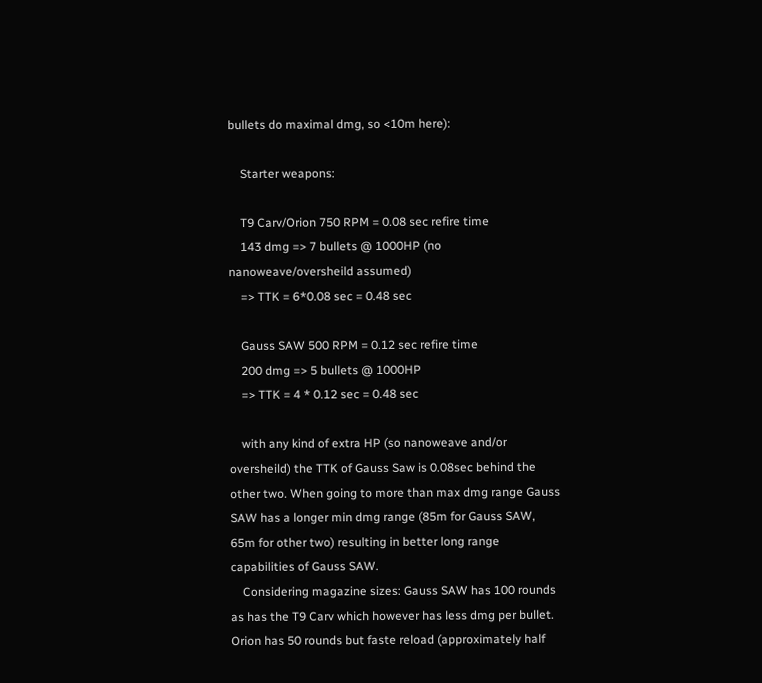bullets do maximal dmg, so <10m here):

    Starter weapons:

    T9 Carv/Orion 750 RPM = 0.08 sec refire time
    143 dmg => 7 bullets @ 1000HP (no nanoweave/oversheild assumed)
    => TTK = 6*0.08 sec = 0.48 sec

    Gauss SAW 500 RPM = 0.12 sec refire time
    200 dmg => 5 bullets @ 1000HP
    => TTK = 4 * 0.12 sec = 0.48 sec

    with any kind of extra HP (so nanoweave and/or oversheild) the TTK of Gauss Saw is 0.08sec behind the other two. When going to more than max dmg range Gauss SAW has a longer min dmg range (85m for Gauss SAW, 65m for other two) resulting in better long range capabilities of Gauss SAW.
    Considering magazine sizes: Gauss SAW has 100 rounds as has the T9 Carv which however has less dmg per bullet. Orion has 50 rounds but faste reload (approximately half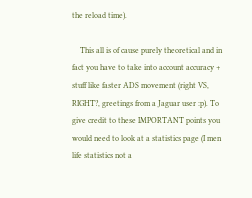the reload time).

    This all is of cause purely theoretical and in fact you have to take into account accuracy + stuff like faster ADS movement (right VS, RIGHT?, greetings from a Jaguar user :p). To give credit to these IMPORTANT points you would need to look at a statistics page (I men life statistics not a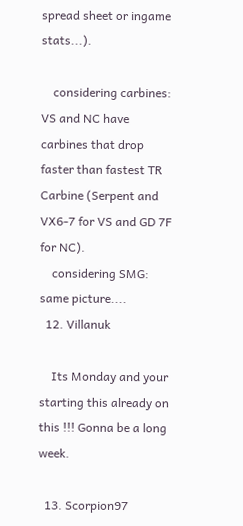spread sheet or ingame stats...).

    considering carbines: VS and NC have carbines that drop faster than fastest TR Carbine (Serpent and VX6-7 for VS and GD 7F for NC).
    considering SMG: same picture....
  12. Villanuk

    Its Monday and your starting this already on this !!! Gonna be a long week.

  13. Scorpion97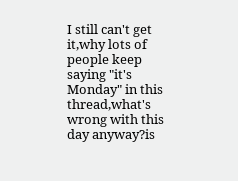I still can't get it,why lots of people keep saying "it's Monday" in this thread,what's wrong with this day anyway?is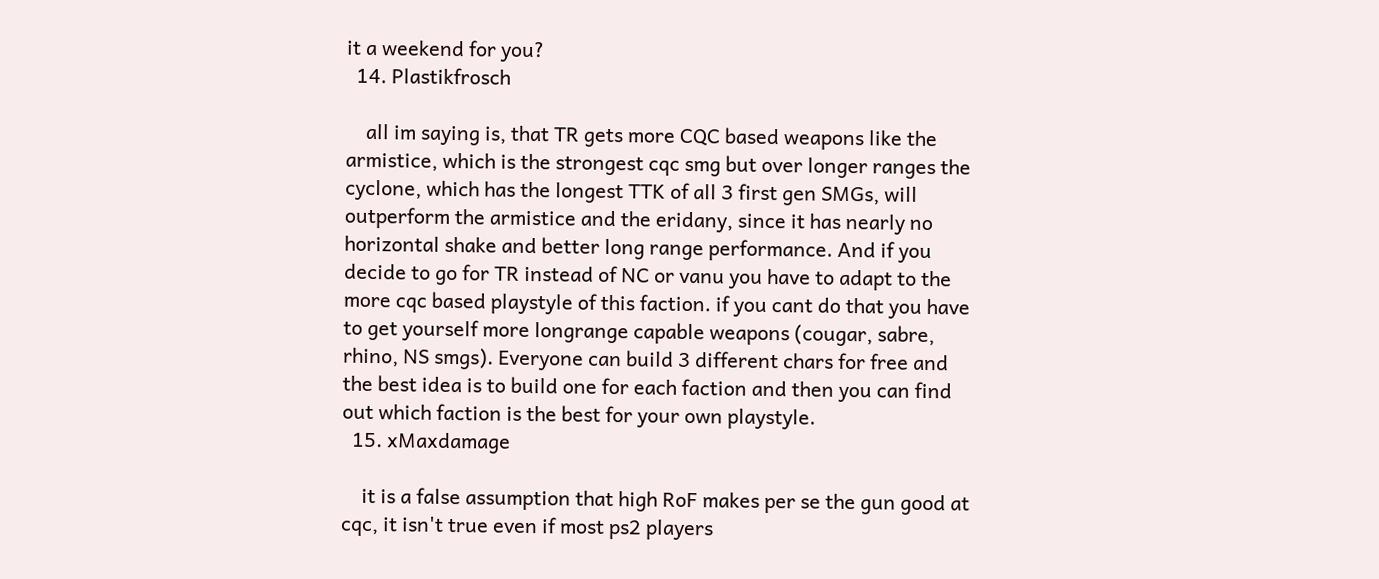it a weekend for you?
  14. Plastikfrosch

    all im saying is, that TR gets more CQC based weapons like the armistice, which is the strongest cqc smg but over longer ranges the cyclone, which has the longest TTK of all 3 first gen SMGs, will outperform the armistice and the eridany, since it has nearly no horizontal shake and better long range performance. And if you decide to go for TR instead of NC or vanu you have to adapt to the more cqc based playstyle of this faction. if you cant do that you have to get yourself more longrange capable weapons (cougar, sabre, rhino, NS smgs). Everyone can build 3 different chars for free and the best idea is to build one for each faction and then you can find out which faction is the best for your own playstyle.
  15. xMaxdamage

    it is a false assumption that high RoF makes per se the gun good at cqc, it isn't true even if most ps2 players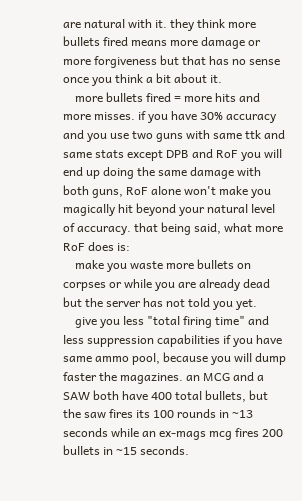are natural with it. they think more bullets fired means more damage or more forgiveness but that has no sense once you think a bit about it.
    more bullets fired = more hits and more misses. if you have 30% accuracy and you use two guns with same ttk and same stats except DPB and RoF you will end up doing the same damage with both guns, RoF alone won't make you magically hit beyond your natural level of accuracy. that being said, what more RoF does is:
    make you waste more bullets on corpses or while you are already dead but the server has not told you yet.
    give you less "total firing time" and less suppression capabilities if you have same ammo pool, because you will dump faster the magazines. an MCG and a SAW both have 400 total bullets, but the saw fires its 100 rounds in ~13 seconds while an ex-mags mcg fires 200 bullets in ~15 seconds.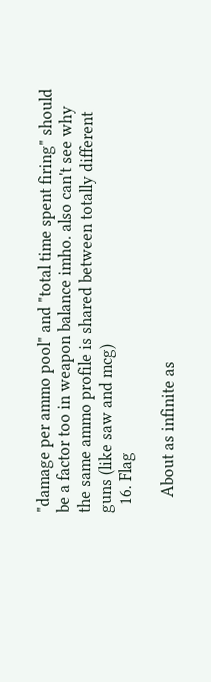"damage per ammo pool" and "total time spent firing" should be a factor too in weapon balance imho. also can't see why the same ammo profile is shared between totally different guns (like saw and mcg)
  16. Flag

    About as infinite as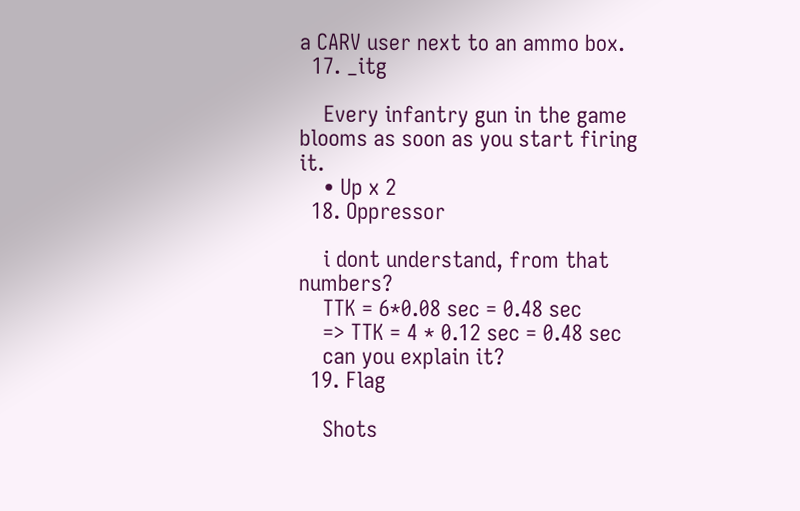a CARV user next to an ammo box.
  17. _itg

    Every infantry gun in the game blooms as soon as you start firing it.
    • Up x 2
  18. Oppressor

    i dont understand, from that numbers?
    TTK = 6*0.08 sec = 0.48 sec
    => TTK = 4 * 0.12 sec = 0.48 sec
    can you explain it?
  19. Flag

    Shots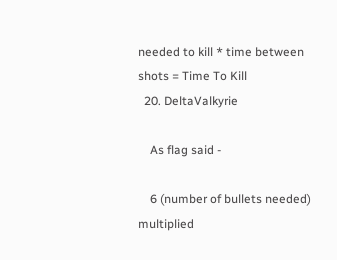needed to kill * time between shots = Time To Kill
  20. DeltaValkyrie

    As flag said -

    6 (number of bullets needed) multiplied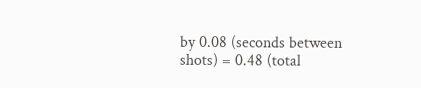by 0.08 (seconds between shots) = 0.48 (total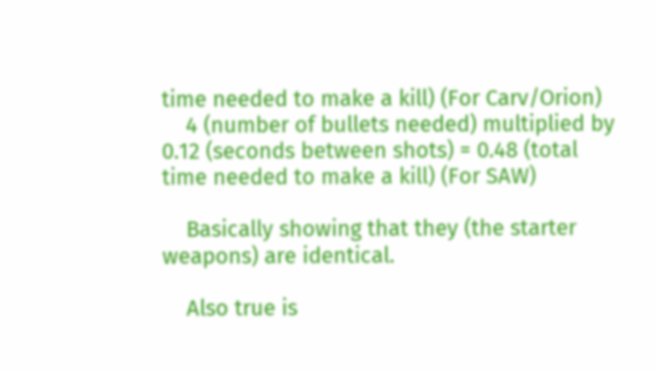time needed to make a kill) (For Carv/Orion)
    4 (number of bullets needed) multiplied by 0.12 (seconds between shots) = 0.48 (total time needed to make a kill) (For SAW)

    Basically showing that they (the starter weapons) are identical.

    Also true is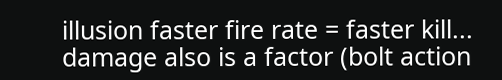illusion faster fire rate = faster kill... damage also is a factor (bolt action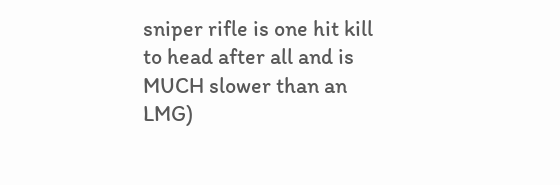sniper rifle is one hit kill to head after all and is MUCH slower than an LMG)